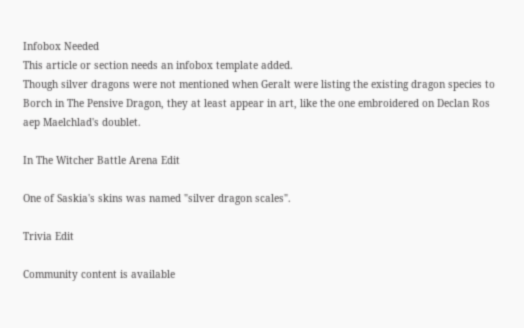Infobox Needed
This article or section needs an infobox template added.
Though silver dragons were not mentioned when Geralt were listing the existing dragon species to Borch in The Pensive Dragon, they at least appear in art, like the one embroidered on Declan Ros aep Maelchlad's doublet.

In The Witcher Battle Arena Edit

One of Saskia's skins was named "silver dragon scales".

Trivia Edit

Community content is available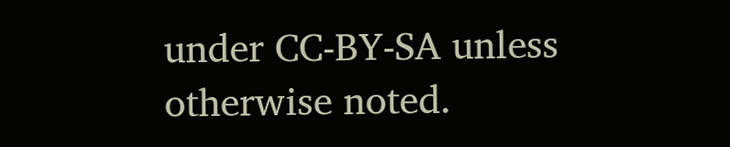under CC-BY-SA unless otherwise noted.